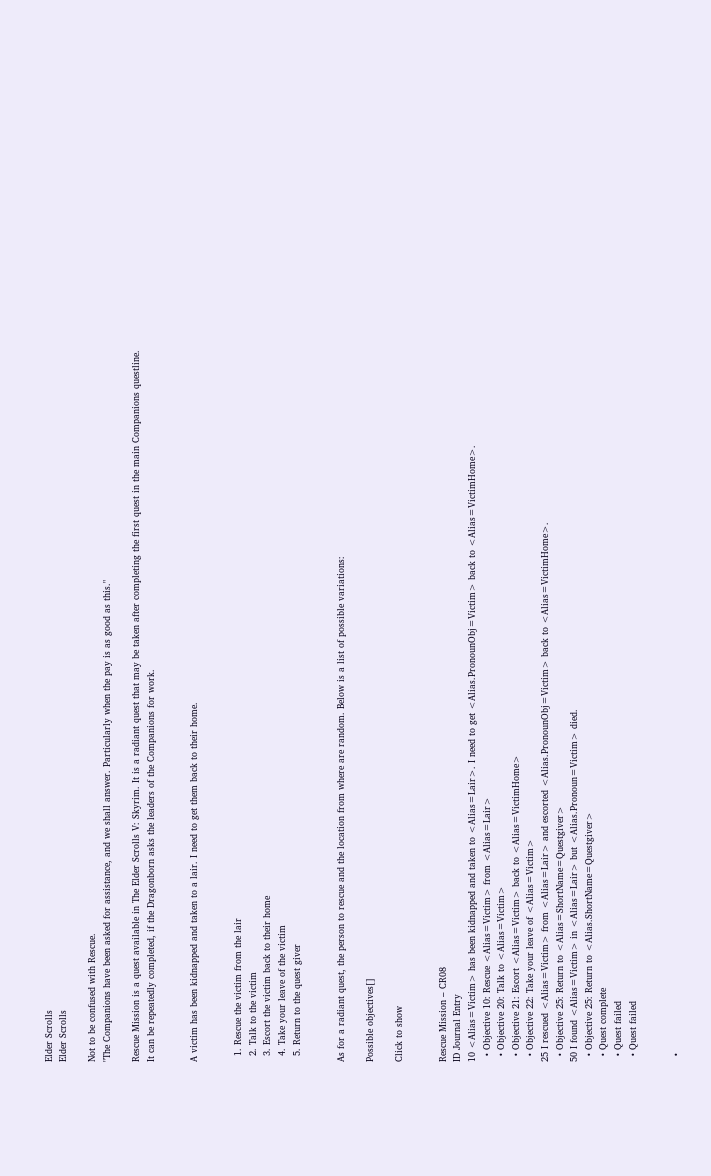Elder Scrolls
Elder Scrolls

Not to be confused with Rescue.
"The Companions have been asked for assistance, and we shall answer. Particularly when the pay is as good as this."

Rescue Mission is a quest available in The Elder Scrolls V: Skyrim. It is a radiant quest that may be taken after completing the first quest in the main Companions questline. It can be repeatedly completed, if the Dragonborn asks the leaders of the Companions for work.


A victim has been kidnapped and taken to a lair. I need to get them back to their home.


  1. Rescue the victim from the lair
  2. Talk to the victim
  3. Escort the victim back to their home
  4. Take your leave of the victim
  5. Return to the quest giver


As for a radiant quest, the person to rescue and the location from where are random. Below is a list of possible variations:

Possible objectives[]

Click to show


Rescue Mission – CR08
ID Journal Entry
10 <Alias=Victim> has been kidnapped and taken to <Alias=Lair>. I need to get <Alias.PronounObj=Victim> back to <Alias=VictimHome>.
  • Objective 10: Rescue <Alias=Victim> from <Alias=Lair>
  • Objective 20: Talk to <Alias=Victim>
  • Objective 21: Escort <Alias=Victim> back to <Alias=VictimHome>
  • Objective 22: Take your leave of <Alias=Victim>
25 I rescued <Alias=Victim> from <Alias=Lair> and escorted <Alias.PronounObj=Victim> back to <Alias=VictimHome>.
  • Objective 25: Return to <Alias=ShortName=Questgiver>
50 I found <Alias=Victim> in <Alias=Lair> but <Alias.Pronoun=Victim> died.
  • Objective 25: Return to <Alias.ShortName=Questgiver>
  • Quest complete
  • Quest failed
  • Quest failed


  •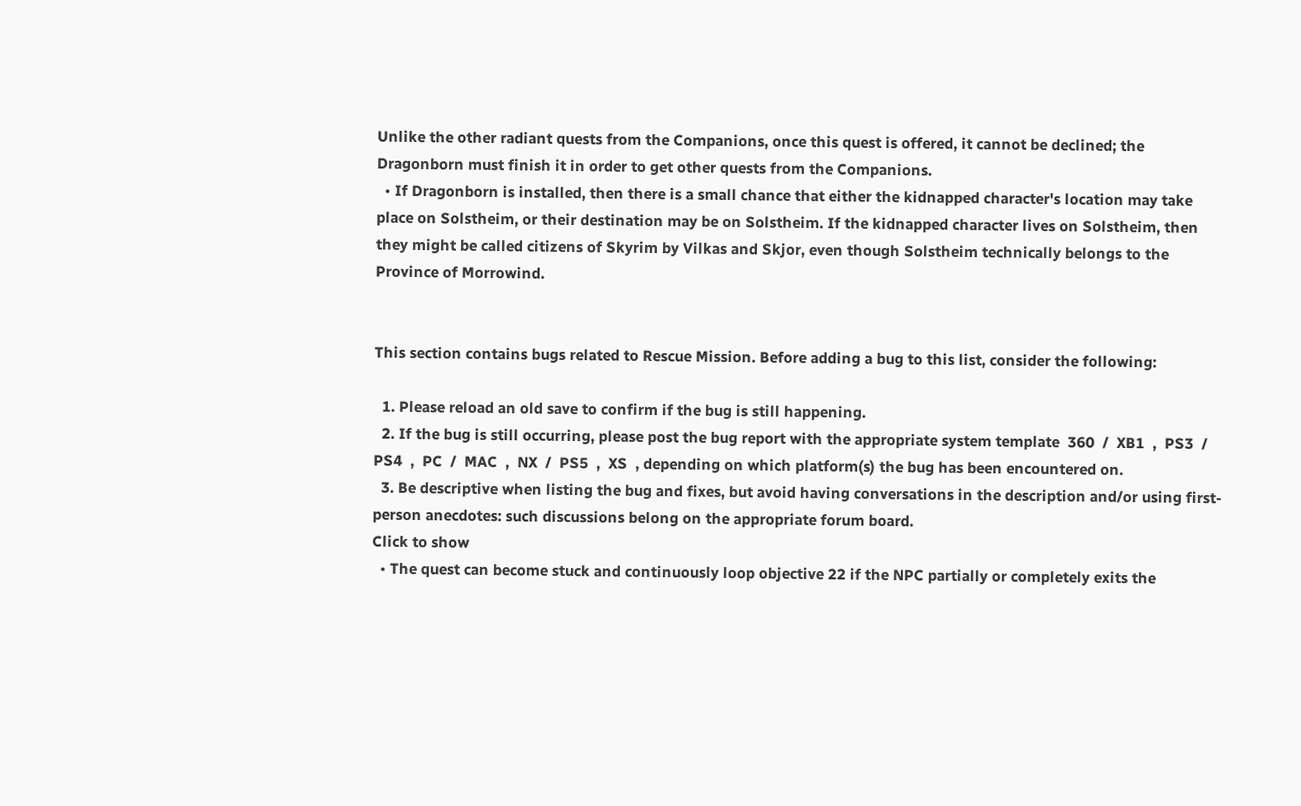Unlike the other radiant quests from the Companions, once this quest is offered, it cannot be declined; the Dragonborn must finish it in order to get other quests from the Companions.
  • If Dragonborn is installed, then there is a small chance that either the kidnapped character's location may take place on Solstheim, or their destination may be on Solstheim. If the kidnapped character lives on Solstheim, then they might be called citizens of Skyrim by Vilkas and Skjor, even though Solstheim technically belongs to the Province of Morrowind.


This section contains bugs related to Rescue Mission. Before adding a bug to this list, consider the following:

  1. Please reload an old save to confirm if the bug is still happening.
  2. If the bug is still occurring, please post the bug report with the appropriate system template  360  /  XB1  ,  PS3  /  PS4  ,  PC  /  MAC  ,  NX  /  PS5  ,  XS  , depending on which platform(s) the bug has been encountered on.
  3. Be descriptive when listing the bug and fixes, but avoid having conversations in the description and/or using first-person anecdotes: such discussions belong on the appropriate forum board.
Click to show
  • The quest can become stuck and continuously loop objective 22 if the NPC partially or completely exits the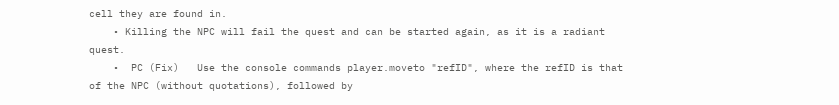cell they are found in.
    • Killing the NPC will fail the quest and can be started again, as it is a radiant quest.
    •  PC (Fix)   Use the console commands player.moveto "refID", where the refID is that of the NPC (without quotations), followed by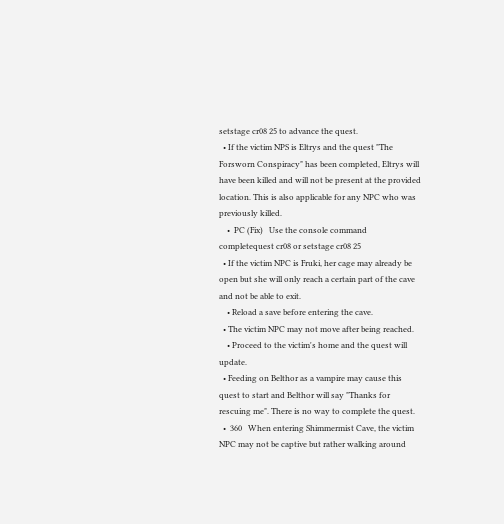setstage cr08 25 to advance the quest.
  • If the victim NPS is Eltrys and the quest "The Forsworn Conspiracy" has been completed, Eltrys will have been killed and will not be present at the provided location. This is also applicable for any NPC who was previously killed.
    •  PC (Fix)   Use the console command completequest cr08 or setstage cr08 25
  • If the victim NPC is Fruki, her cage may already be open but she will only reach a certain part of the cave and not be able to exit.
    • Reload a save before entering the cave.
  • The victim NPC may not move after being reached.
    • Proceed to the victim's home and the quest will update.
  • Feeding on Belthor as a vampire may cause this quest to start and Belthor will say "Thanks for rescuing me". There is no way to complete the quest.
  •  360   When entering Shimmermist Cave, the victim NPC may not be captive but rather walking around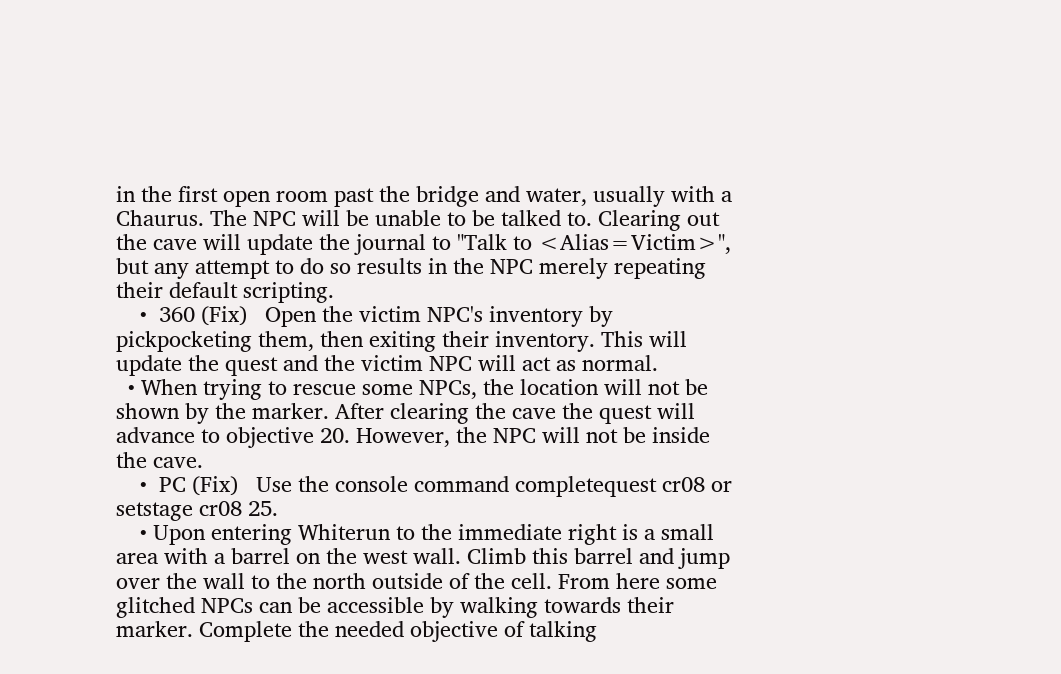in the first open room past the bridge and water, usually with a Chaurus. The NPC will be unable to be talked to. Clearing out the cave will update the journal to "Talk to <Alias=Victim>", but any attempt to do so results in the NPC merely repeating their default scripting.
    •  360 (Fix)   Open the victim NPC's inventory by pickpocketing them, then exiting their inventory. This will update the quest and the victim NPC will act as normal.
  • When trying to rescue some NPCs, the location will not be shown by the marker. After clearing the cave the quest will advance to objective 20. However, the NPC will not be inside the cave.
    •  PC (Fix)   Use the console command completequest cr08 or setstage cr08 25.
    • Upon entering Whiterun to the immediate right is a small area with a barrel on the west wall. Climb this barrel and jump over the wall to the north outside of the cell. From here some glitched NPCs can be accessible by walking towards their marker. Complete the needed objective of talking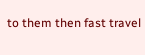to them then fast travel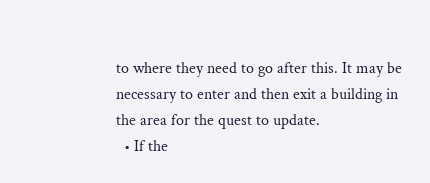to where they need to go after this. It may be necessary to enter and then exit a building in the area for the quest to update.
  • If the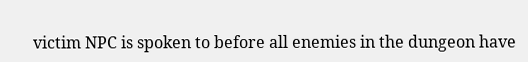victim NPC is spoken to before all enemies in the dungeon have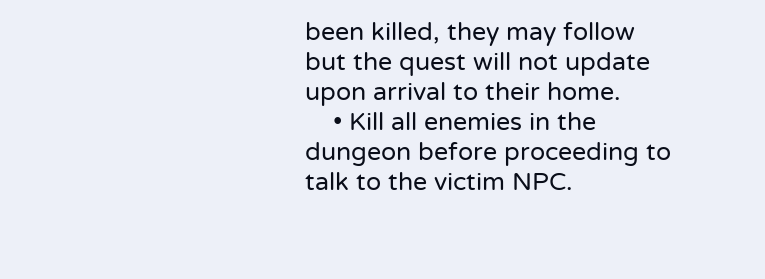been killed, they may follow but the quest will not update upon arrival to their home.
    • Kill all enemies in the dungeon before proceeding to talk to the victim NPC.